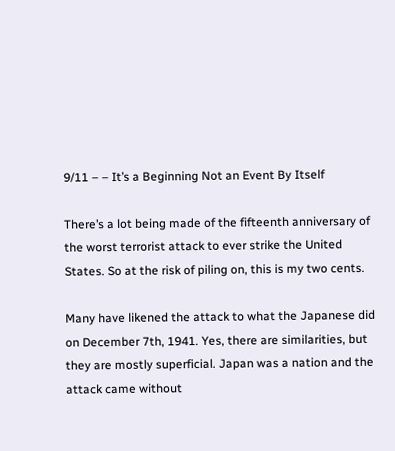9/11 – – It’s a Beginning Not an Event By Itself

There’s a lot being made of the fifteenth anniversary of the worst terrorist attack to ever strike the United States. So at the risk of piling on, this is my two cents.

Many have likened the attack to what the Japanese did on December 7th, 1941. Yes, there are similarities, but they are mostly superficial. Japan was a nation and the attack came without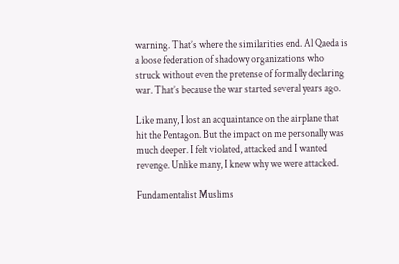warning. That’s where the similarities end. Al Qaeda is a loose federation of shadowy organizations who struck without even the pretense of formally declaring war. That’s because the war started several years ago.

Like many, I lost an acquaintance on the airplane that hit the Pentagon. But the impact on me personally was much deeper. I felt violated, attacked and I wanted revenge. Unlike many, I knew why we were attacked.

Fundamentalist Muslims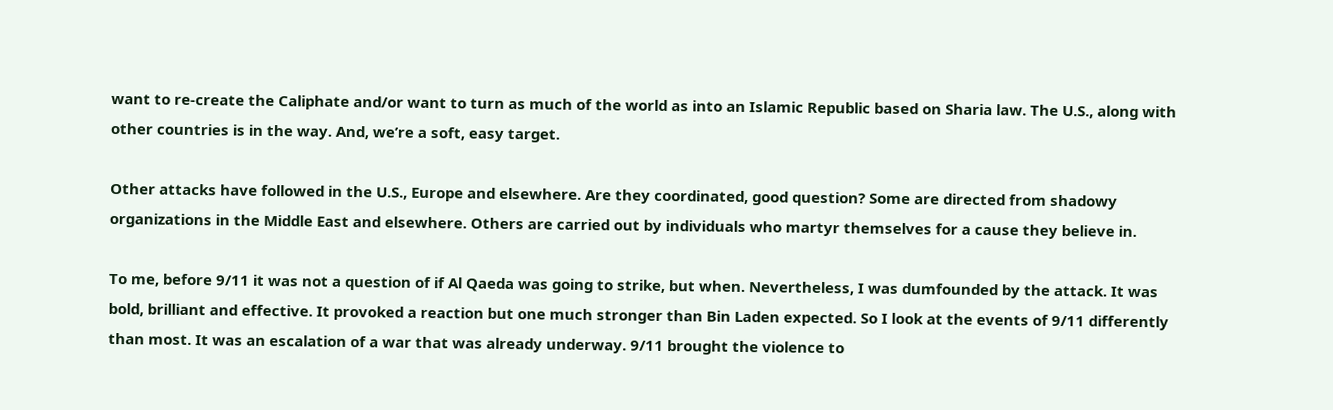want to re-create the Caliphate and/or want to turn as much of the world as into an Islamic Republic based on Sharia law. The U.S., along with other countries is in the way. And, we’re a soft, easy target.

Other attacks have followed in the U.S., Europe and elsewhere. Are they coordinated, good question? Some are directed from shadowy organizations in the Middle East and elsewhere. Others are carried out by individuals who martyr themselves for a cause they believe in.

To me, before 9/11 it was not a question of if Al Qaeda was going to strike, but when. Nevertheless, I was dumfounded by the attack. It was bold, brilliant and effective. It provoked a reaction but one much stronger than Bin Laden expected. So I look at the events of 9/11 differently than most. It was an escalation of a war that was already underway. 9/11 brought the violence to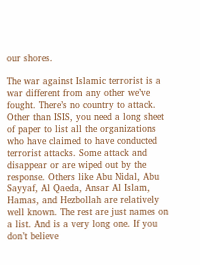our shores.

The war against Islamic terrorist is a war different from any other we’ve fought. There’s no country to attack. Other than ISIS, you need a long sheet of paper to list all the organizations who have claimed to have conducted terrorist attacks. Some attack and disappear or are wiped out by the response. Others like Abu Nidal, Abu Sayyaf, Al Qaeda, Ansar Al Islam, Hamas, and Hezbollah are relatively well known. The rest are just names on a list. And is a very long one. If you don’t believe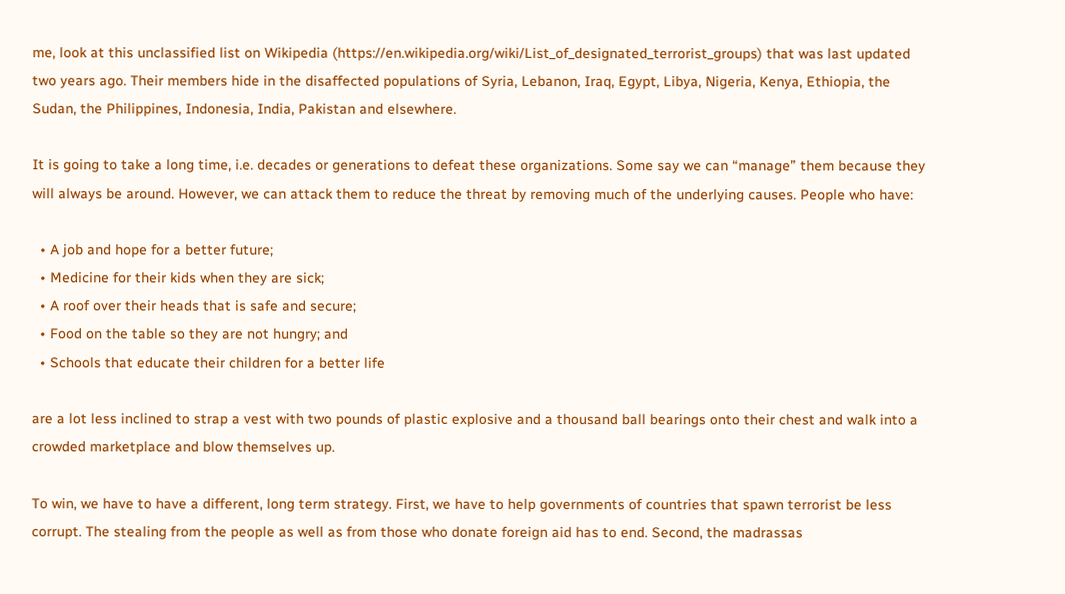me, look at this unclassified list on Wikipedia (https://en.wikipedia.org/wiki/List_of_designated_terrorist_groups) that was last updated two years ago. Their members hide in the disaffected populations of Syria, Lebanon, Iraq, Egypt, Libya, Nigeria, Kenya, Ethiopia, the Sudan, the Philippines, Indonesia, India, Pakistan and elsewhere.

It is going to take a long time, i.e. decades or generations to defeat these organizations. Some say we can “manage” them because they will always be around. However, we can attack them to reduce the threat by removing much of the underlying causes. People who have:

  • A job and hope for a better future;
  • Medicine for their kids when they are sick;
  • A roof over their heads that is safe and secure;
  • Food on the table so they are not hungry; and
  • Schools that educate their children for a better life

are a lot less inclined to strap a vest with two pounds of plastic explosive and a thousand ball bearings onto their chest and walk into a crowded marketplace and blow themselves up.

To win, we have to have a different, long term strategy. First, we have to help governments of countries that spawn terrorist be less corrupt. The stealing from the people as well as from those who donate foreign aid has to end. Second, the madrassas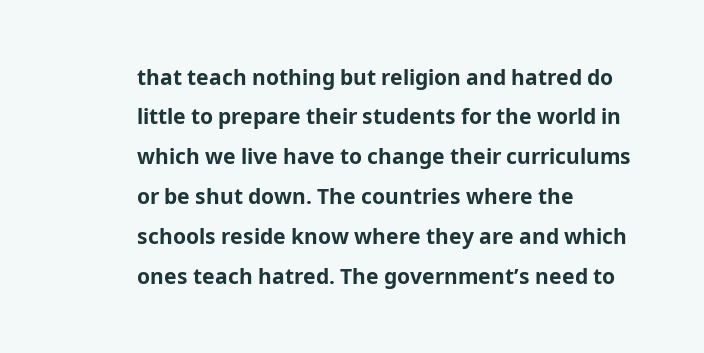that teach nothing but religion and hatred do little to prepare their students for the world in which we live have to change their curriculums or be shut down. The countries where the schools reside know where they are and which ones teach hatred. The government’s need to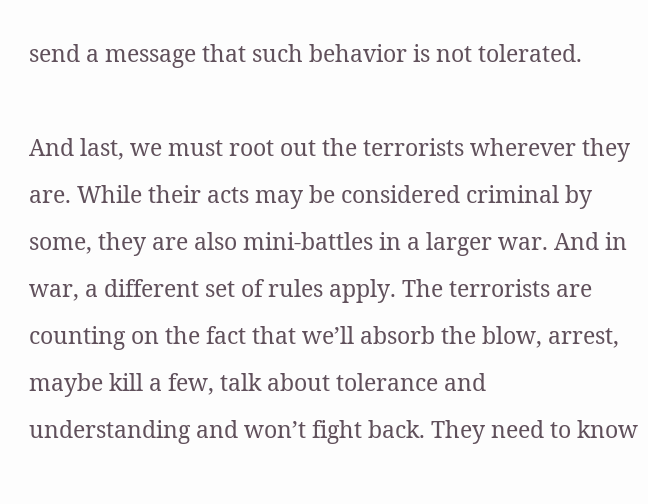send a message that such behavior is not tolerated.

And last, we must root out the terrorists wherever they are. While their acts may be considered criminal by some, they are also mini-battles in a larger war. And in war, a different set of rules apply. The terrorists are counting on the fact that we’ll absorb the blow, arrest, maybe kill a few, talk about tolerance and understanding and won’t fight back. They need to know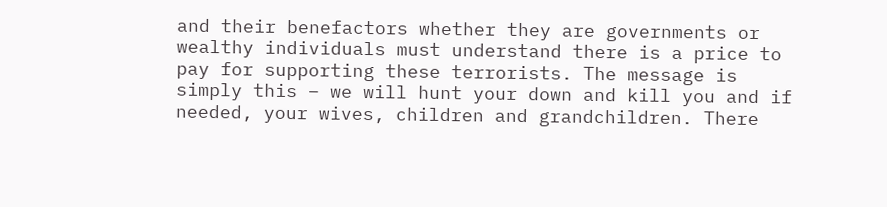and their benefactors whether they are governments or wealthy individuals must understand there is a price to pay for supporting these terrorists. The message is simply this – we will hunt your down and kill you and if needed, your wives, children and grandchildren. There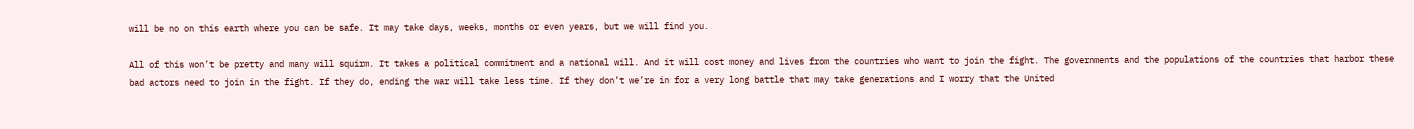will be no on this earth where you can be safe. It may take days, weeks, months or even years, but we will find you.

All of this won’t be pretty and many will squirm. It takes a political commitment and a national will. And it will cost money and lives from the countries who want to join the fight. The governments and the populations of the countries that harbor these bad actors need to join in the fight. If they do, ending the war will take less time. If they don’t we’re in for a very long battle that may take generations and I worry that the United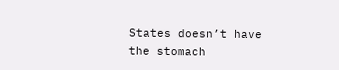States doesn’t have the stomach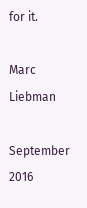for it.

Marc Liebman

September 2016